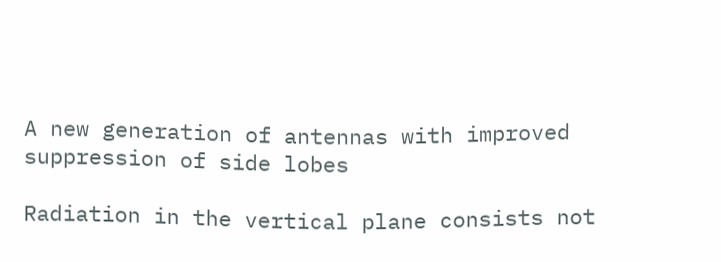A new generation of antennas with improved suppression of side lobes

Radiation in the vertical plane consists not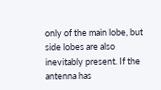only of the main lobe, but side lobes are also inevitably present. If the antenna has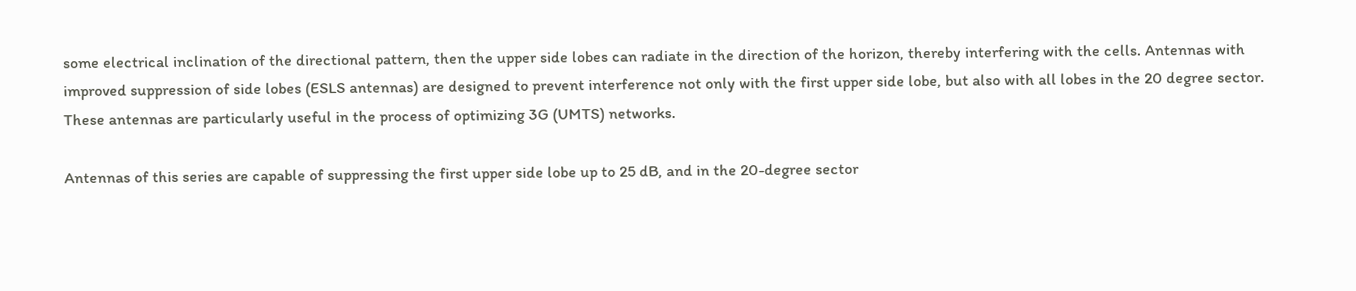some electrical inclination of the directional pattern, then the upper side lobes can radiate in the direction of the horizon, thereby interfering with the cells. Antennas with improved suppression of side lobes (ESLS antennas) are designed to prevent interference not only with the first upper side lobe, but also with all lobes in the 20 degree sector. These antennas are particularly useful in the process of optimizing 3G (UMTS) networks.

Antennas of this series are capable of suppressing the first upper side lobe up to 25 dB, and in the 20-degree sector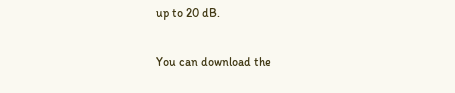up to 20 dB.

You can download the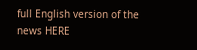full English version of the news HERE